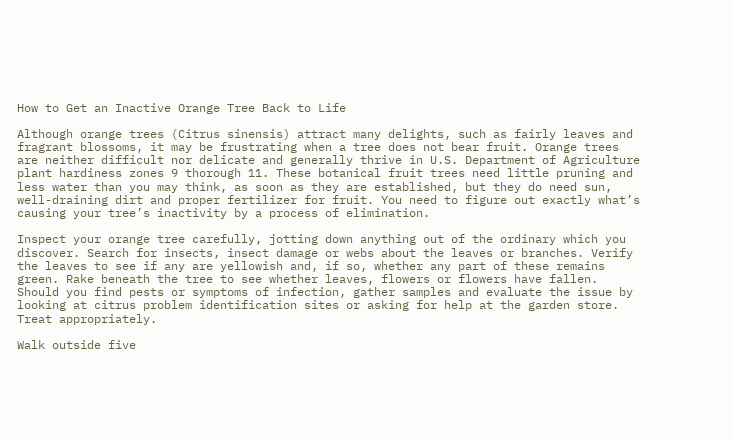How to Get an Inactive Orange Tree Back to Life

Although orange trees (Citrus sinensis) attract many delights, such as fairly leaves and fragrant blossoms, it may be frustrating when a tree does not bear fruit. Orange trees are neither difficult nor delicate and generally thrive in U.S. Department of Agriculture plant hardiness zones 9 thorough 11. These botanical fruit trees need little pruning and less water than you may think, as soon as they are established, but they do need sun, well-draining dirt and proper fertilizer for fruit. You need to figure out exactly what’s causing your tree’s inactivity by a process of elimination.

Inspect your orange tree carefully, jotting down anything out of the ordinary which you discover. Search for insects, insect damage or webs about the leaves or branches. Verify the leaves to see if any are yellowish and, if so, whether any part of these remains green. Rake beneath the tree to see whether leaves, flowers or flowers have fallen. Should you find pests or symptoms of infection, gather samples and evaluate the issue by looking at citrus problem identification sites or asking for help at the garden store. Treat appropriately.

Walk outside five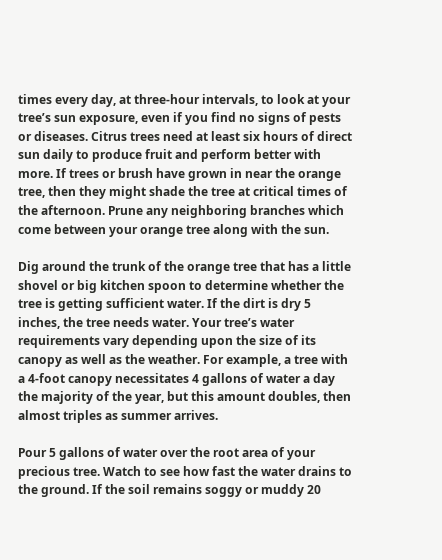times every day, at three-hour intervals, to look at your tree’s sun exposure, even if you find no signs of pests or diseases. Citrus trees need at least six hours of direct sun daily to produce fruit and perform better with more. If trees or brush have grown in near the orange tree, then they might shade the tree at critical times of the afternoon. Prune any neighboring branches which come between your orange tree along with the sun.

Dig around the trunk of the orange tree that has a little shovel or big kitchen spoon to determine whether the tree is getting sufficient water. If the dirt is dry 5 inches, the tree needs water. Your tree’s water requirements vary depending upon the size of its canopy as well as the weather. For example, a tree with a 4-foot canopy necessitates 4 gallons of water a day the majority of the year, but this amount doubles, then almost triples as summer arrives.

Pour 5 gallons of water over the root area of your precious tree. Watch to see how fast the water drains to the ground. If the soil remains soggy or muddy 20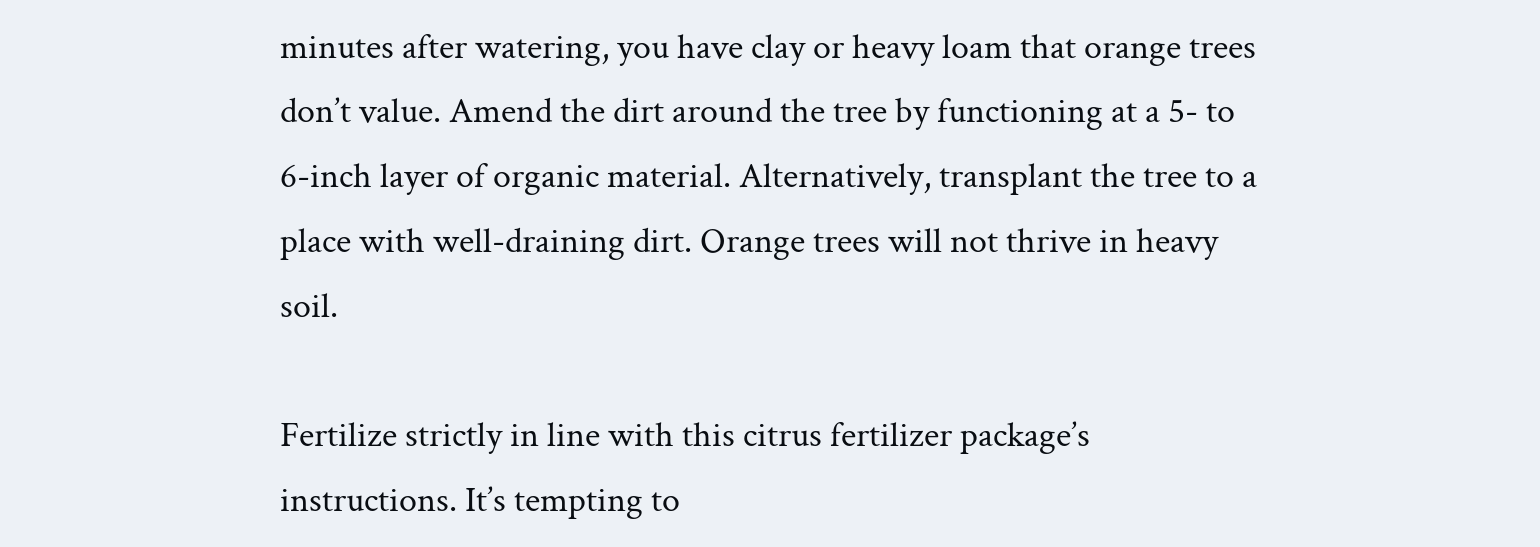minutes after watering, you have clay or heavy loam that orange trees don’t value. Amend the dirt around the tree by functioning at a 5- to 6-inch layer of organic material. Alternatively, transplant the tree to a place with well-draining dirt. Orange trees will not thrive in heavy soil.

Fertilize strictly in line with this citrus fertilizer package’s instructions. It’s tempting to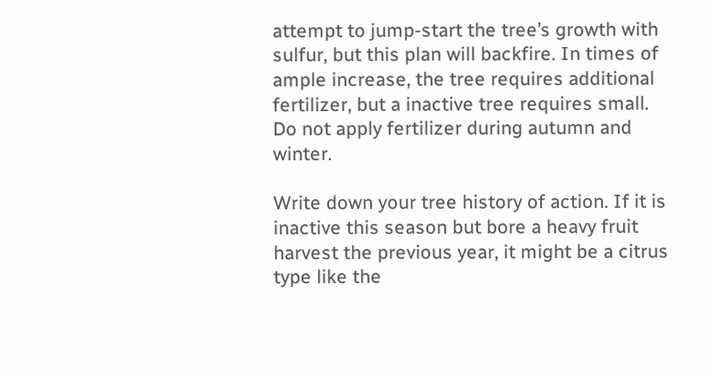attempt to jump-start the tree’s growth with sulfur, but this plan will backfire. In times of ample increase, the tree requires additional fertilizer, but a inactive tree requires small. Do not apply fertilizer during autumn and winter.

Write down your tree history of action. If it is inactive this season but bore a heavy fruit harvest the previous year, it might be a citrus type like the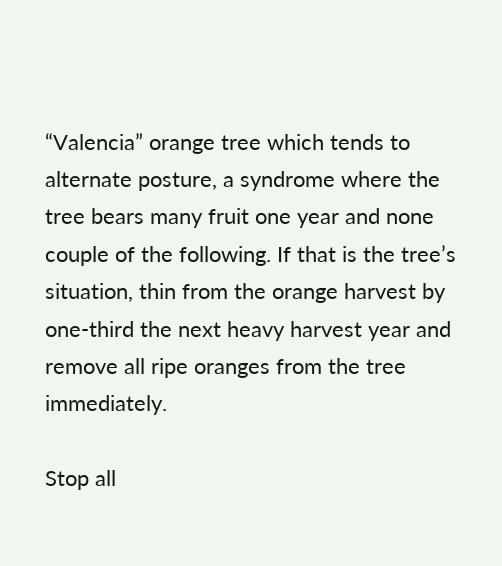“Valencia” orange tree which tends to alternate posture, a syndrome where the tree bears many fruit one year and none couple of the following. If that is the tree’s situation, thin from the orange harvest by one-third the next heavy harvest year and remove all ripe oranges from the tree immediately.

Stop all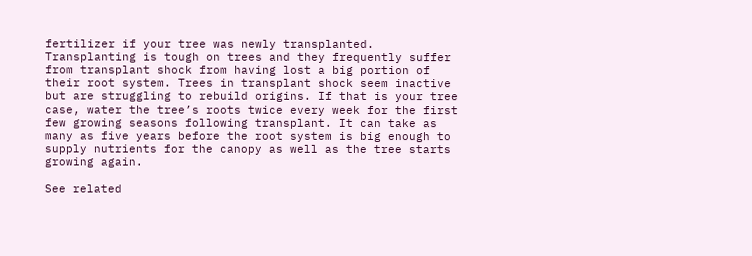fertilizer if your tree was newly transplanted. Transplanting is tough on trees and they frequently suffer from transplant shock from having lost a big portion of their root system. Trees in transplant shock seem inactive but are struggling to rebuild origins. If that is your tree case, water the tree’s roots twice every week for the first few growing seasons following transplant. It can take as many as five years before the root system is big enough to supply nutrients for the canopy as well as the tree starts growing again.

See related